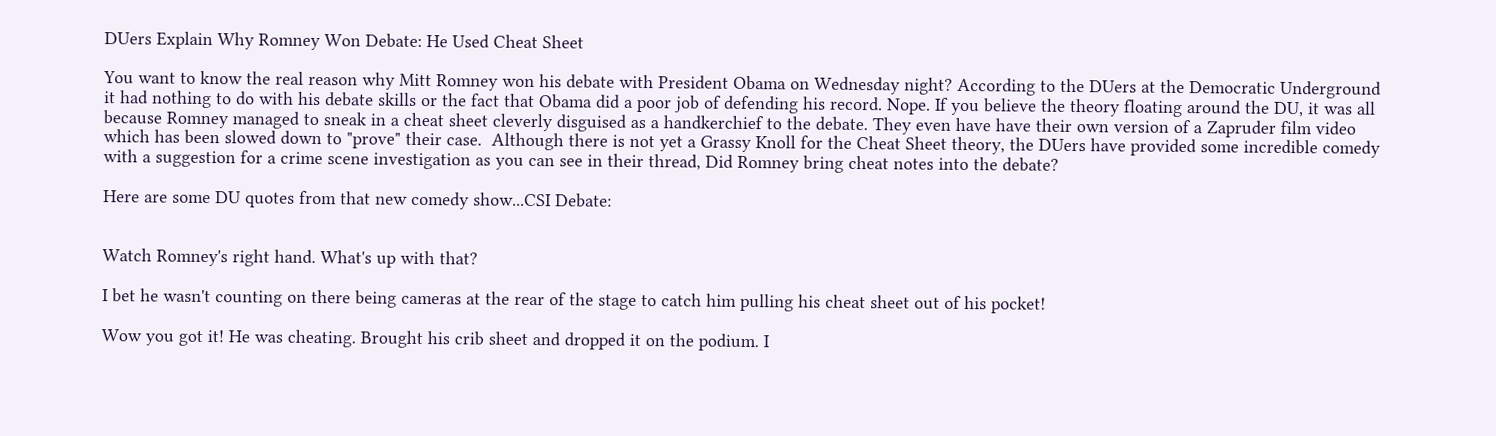DUers Explain Why Romney Won Debate: He Used Cheat Sheet

You want to know the real reason why Mitt Romney won his debate with President Obama on Wednesday night? According to the DUers at the Democratic Underground it had nothing to do with his debate skills or the fact that Obama did a poor job of defending his record. Nope. If you believe the theory floating around the DU, it was all because Romney managed to sneak in a cheat sheet cleverly disguised as a handkerchief to the debate. They even have have their own version of a Zapruder film video which has been slowed down to "prove" their case.  Although there is not yet a Grassy Knoll for the Cheat Sheet theory, the DUers have provided some incredible comedy with a suggestion for a crime scene investigation as you can see in their thread, Did Romney bring cheat notes into the debate?

Here are some DU quotes from that new comedy show...CSI Debate:


Watch Romney's right hand. What's up with that?

I bet he wasn't counting on there being cameras at the rear of the stage to catch him pulling his cheat sheet out of his pocket!

Wow you got it! He was cheating. Brought his crib sheet and dropped it on the podium. I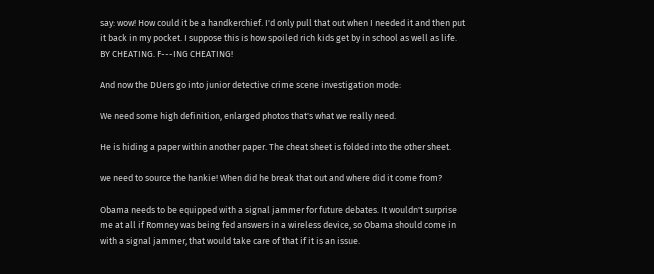say: wow! How could it be a handkerchief. I'd only pull that out when I needed it and then put it back in my pocket. I suppose this is how spoiled rich kids get by in school as well as life. BY CHEATING. F---ING CHEATING!

And now the DUers go into junior detective crime scene investigation mode:

We need some high definition, enlarged photos that's what we really need.

He is hiding a paper within another paper. The cheat sheet is folded into the other sheet.

we need to source the hankie! When did he break that out and where did it come from?

Obama needs to be equipped with a signal jammer for future debates. It wouldn't surprise me at all if Romney was being fed answers in a wireless device, so Obama should come in with a signal jammer, that would take care of that if it is an issue.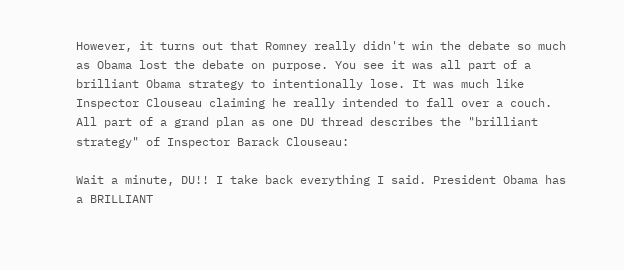However, it turns out that Romney really didn't win the debate so much as Obama lost the debate on purpose. You see it was all part of a brilliant Obama strategy to intentionally lose. It was much like Inspector Clouseau claiming he really intended to fall over a couch. All part of a grand plan as one DU thread describes the "brilliant strategy" of Inspector Barack Clouseau:

Wait a minute, DU!! I take back everything I said. President Obama has a BRILLIANT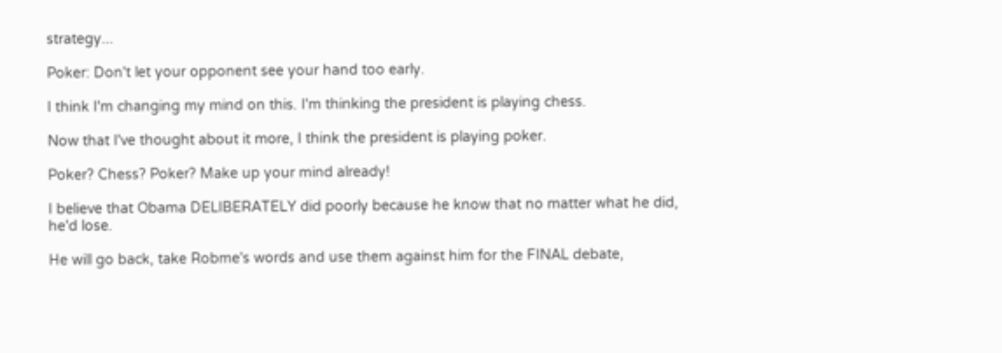strategy...

Poker: Don't let your opponent see your hand too early.

I think I'm changing my mind on this. I'm thinking the president is playing chess.

Now that I've thought about it more, I think the president is playing poker.

Poker? Chess? Poker? Make up your mind already!

I believe that Obama DELIBERATELY did poorly because he know that no matter what he did, he'd lose.

He will go back, take Robme's words and use them against him for the FINAL debate,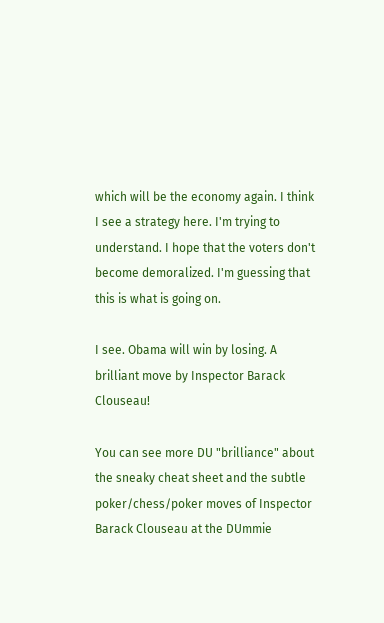which will be the economy again. I think I see a strategy here. I'm trying to understand. I hope that the voters don't become demoralized. I'm guessing that this is what is going on.

I see. Obama will win by losing. A brilliant move by Inspector Barack Clouseau!

You can see more DU "brilliance" about the sneaky cheat sheet and the subtle poker/chess/poker moves of Inspector Barack Clouseau at the DUmmie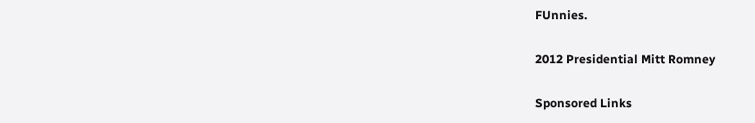FUnnies.

2012 Presidential Mitt Romney

Sponsored Links